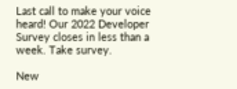Last call to make your voice heard! Our 2022 Developer Survey closes in less than a week. Take survey.

New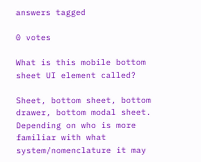answers tagged

0 votes

What is this mobile bottom sheet UI element called?

Sheet, bottom sheet, bottom drawer, bottom modal sheet. Depending on who is more familiar with what system/nomenclature it may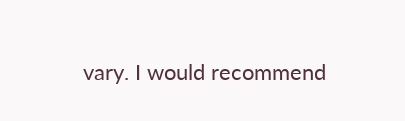vary. I would recommend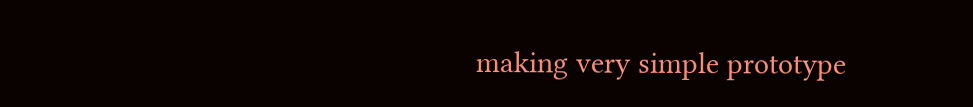making very simple prototype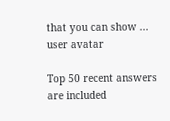that you can show ...
user avatar

Top 50 recent answers are included